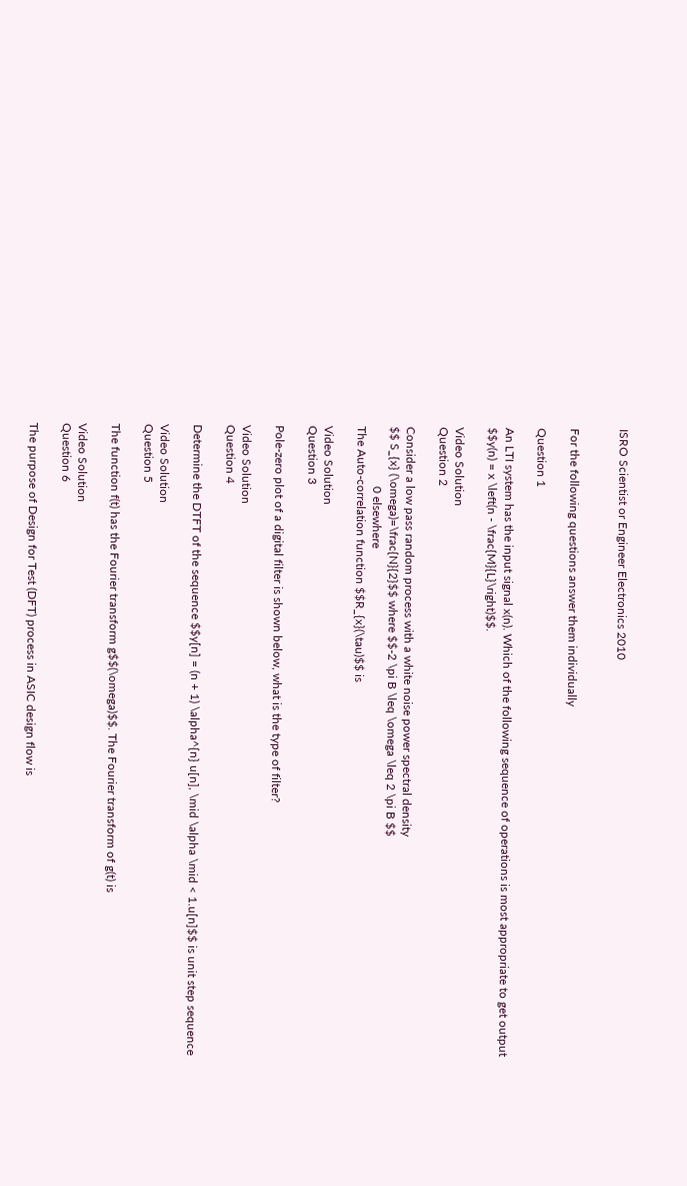ISRO Scientist or Engineer Electronics 2010


For the following questions answer them individually

Question 1

An LTI system has the input signal x(n). Which of the following sequence of operations is most appropriate to get output $$y(n) = x \left(n - \frac{M}{L}\right)$$.

Video Solution
Question 2

Consider a low pass random process with a white noise power spectral density
$$ S_{x} (\omega)=\frac{N}{2}$$ where $$-2 \pi B \leq \omega \leq 2 \pi B $$
                    0 elsewhere
The Auto-correlation function $$R_{x}(\tau)$$ is

Video Solution
Question 3

Pole-zero plot of a digital filter is shown below, what is the type of filter?

Video Solution
Question 4

Determine the DTFT of the sequence $$y[n] = (n + 1) \alpha^{n} u[n], \mid \alpha \mid < 1.u[n]$$ is unit step sequence

Video Solution
Question 5

The function f(t) has the Fourier transform g$$(\omega)$$. The Fourier transform of g(t) is

Video Solution
Question 6

The purpose of Design for Test (DFT) process in ASIC design flow is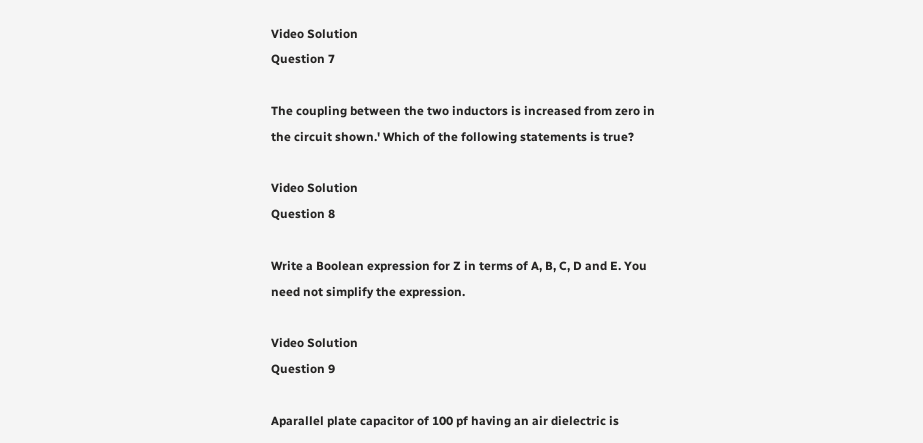Video Solution
Question 7

The coupling between the two inductors is increased from zero in the circuit shown.' Which of the following statements is true?

Video Solution
Question 8

Write a Boolean expression for Z in terms of A, B, C, D and E. You need not simplify the expression.

Video Solution
Question 9

Aparallel plate capacitor of 100 pf having an air dielectric is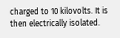charged to 10 kilovolts. It is then electrically isolated.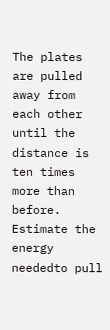The plates are pulled away from each other until the distance is ten times more than before. Estimate the energy neededto pull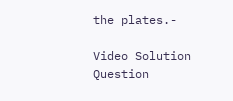the plates.-

Video Solution
Question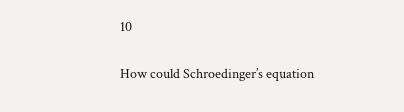10

How could Schroedinger’s equation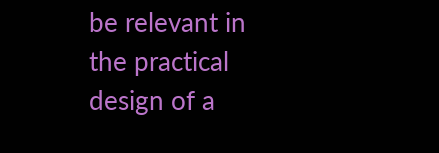be relevant in the practical design of a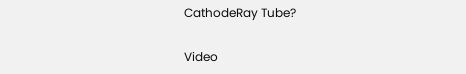CathodeRay Tube?

Video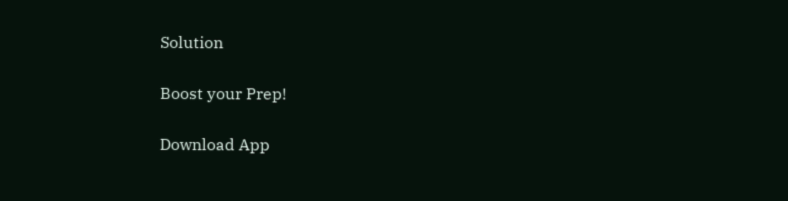Solution

Boost your Prep!

Download App